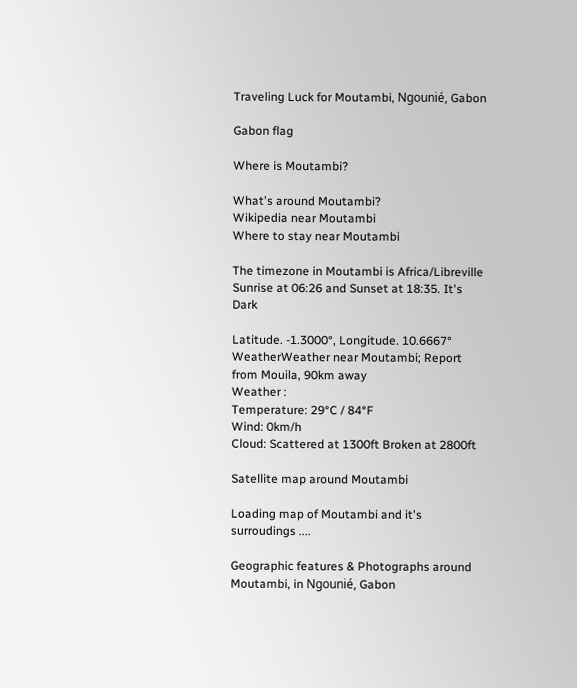Traveling Luck for Moutambi, Ngounié, Gabon

Gabon flag

Where is Moutambi?

What's around Moutambi?
Wikipedia near Moutambi
Where to stay near Moutambi

The timezone in Moutambi is Africa/Libreville
Sunrise at 06:26 and Sunset at 18:35. It's Dark

Latitude. -1.3000°, Longitude. 10.6667°
WeatherWeather near Moutambi; Report from Mouila, 90km away
Weather :
Temperature: 29°C / 84°F
Wind: 0km/h
Cloud: Scattered at 1300ft Broken at 2800ft

Satellite map around Moutambi

Loading map of Moutambi and it's surroudings ....

Geographic features & Photographs around Moutambi, in Ngounié, Gabon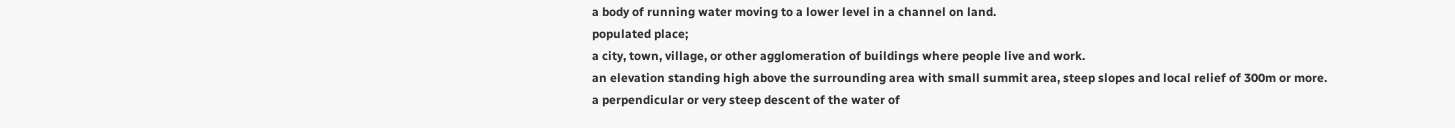a body of running water moving to a lower level in a channel on land.
populated place;
a city, town, village, or other agglomeration of buildings where people live and work.
an elevation standing high above the surrounding area with small summit area, steep slopes and local relief of 300m or more.
a perpendicular or very steep descent of the water of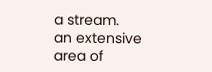a stream.
an extensive area of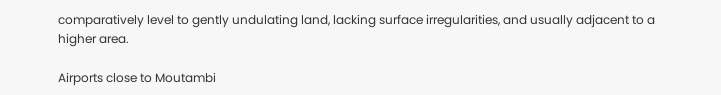comparatively level to gently undulating land, lacking surface irregularities, and usually adjacent to a higher area.

Airports close to Moutambi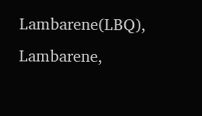Lambarene(LBQ), Lambarene,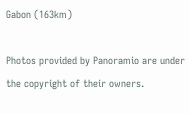Gabon (163km)

Photos provided by Panoramio are under the copyright of their owners.